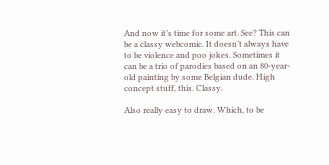And now it’s time for some art. See? This can be a classy webcomic. It doesn’t always have to be violence and poo jokes. Sometimes it can be a trio of parodies based on an 80-year-old painting by some Belgian dude. High concept stuff, this. Classy.

Also really easy to draw. Which, to be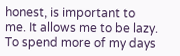honest, is important to me. It allows me to be lazy. To spend more of my days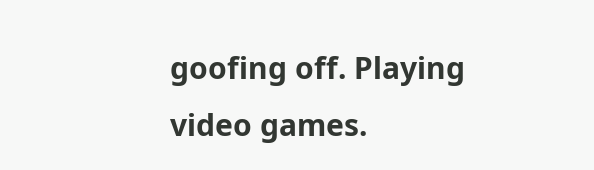goofing off. Playing video games.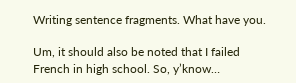Writing sentence fragments. What have you.

Um, it should also be noted that I failed French in high school. So, y’know…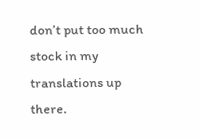don’t put too much stock in my translations up there.